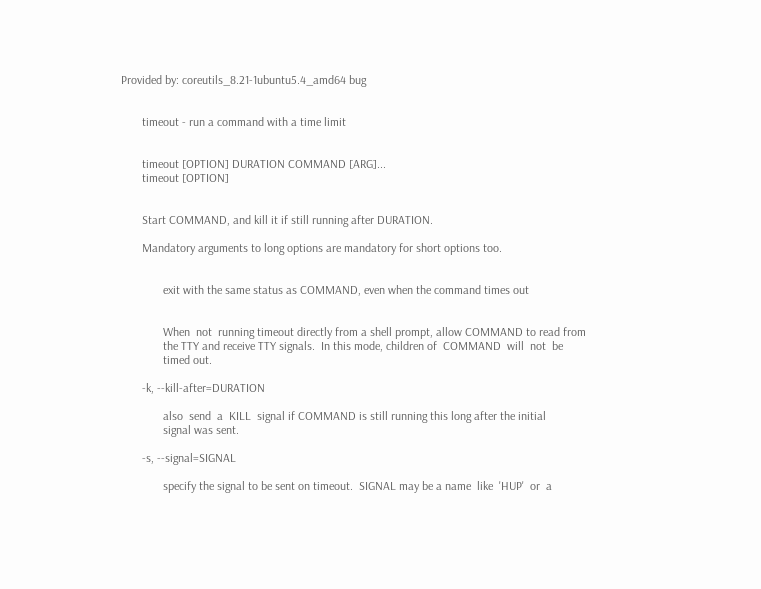Provided by: coreutils_8.21-1ubuntu5.4_amd64 bug


       timeout - run a command with a time limit


       timeout [OPTION] DURATION COMMAND [ARG]...
       timeout [OPTION]


       Start COMMAND, and kill it if still running after DURATION.

       Mandatory arguments to long options are mandatory for short options too.


              exit with the same status as COMMAND, even when the command times out


              When  not  running timeout directly from a shell prompt, allow COMMAND to read from
              the TTY and receive TTY signals.  In this mode, children of  COMMAND  will  not  be
              timed out.

       -k, --kill-after=DURATION

              also  send  a  KILL  signal if COMMAND is still running this long after the initial
              signal was sent.

       -s, --signal=SIGNAL

              specify the signal to be sent on timeout.  SIGNAL may be a name  like  'HUP'  or  a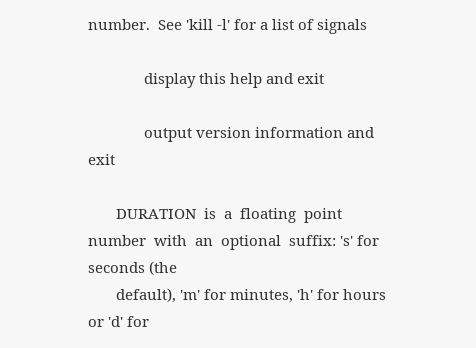number.  See 'kill -l' for a list of signals

              display this help and exit

              output version information and exit

       DURATION  is  a  floating  point  number  with  an  optional  suffix: 's' for seconds (the
       default), 'm' for minutes, 'h' for hours or 'd' for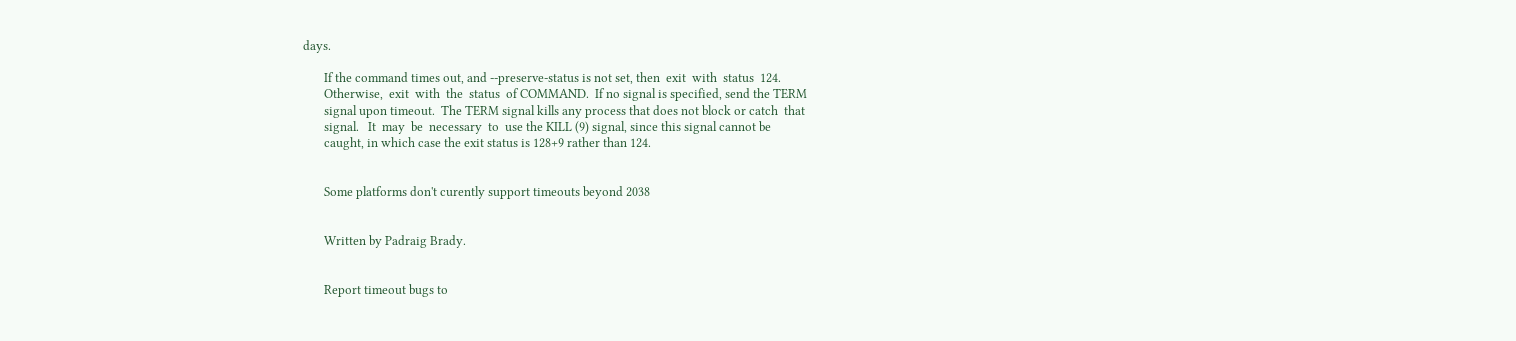days.

       If the command times out, and --preserve-status is not set, then  exit  with  status  124.
       Otherwise,  exit  with  the  status  of COMMAND.  If no signal is specified, send the TERM
       signal upon timeout.  The TERM signal kills any process that does not block or catch  that
       signal.   It  may  be  necessary  to  use the KILL (9) signal, since this signal cannot be
       caught, in which case the exit status is 128+9 rather than 124.


       Some platforms don't curently support timeouts beyond 2038


       Written by Padraig Brady.


       Report timeout bugs to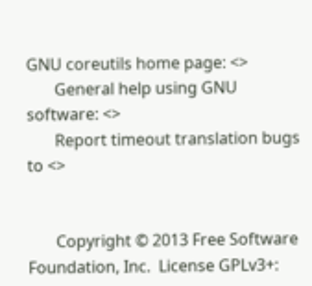GNU coreutils home page: <>
       General help using GNU software: <>
       Report timeout translation bugs to <>


       Copyright © 2013 Free Software Foundation, Inc.  License GPLv3+: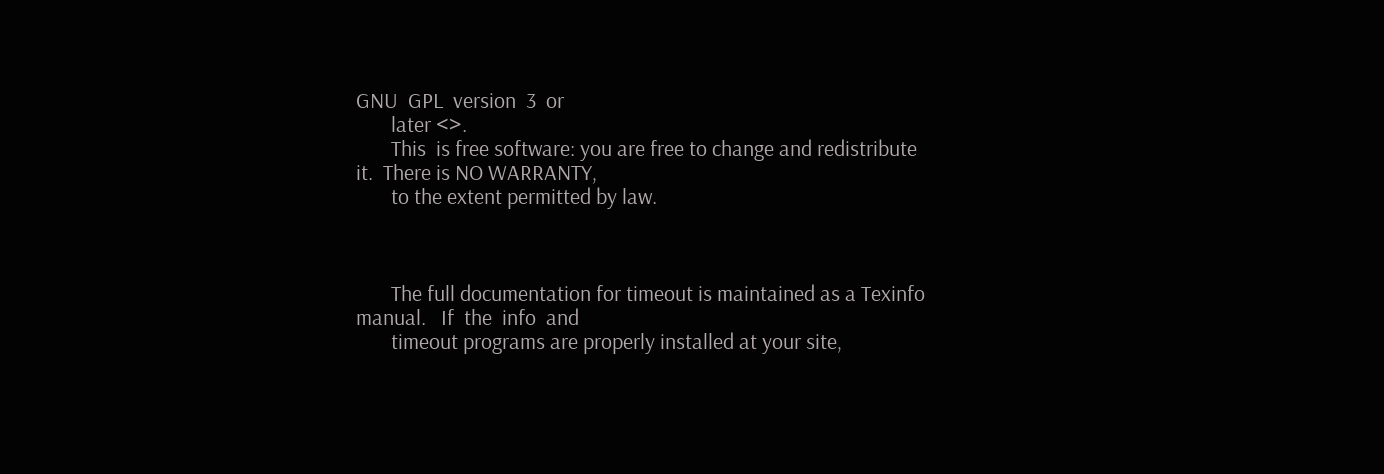GNU  GPL  version  3  or
       later <>.
       This  is free software: you are free to change and redistribute it.  There is NO WARRANTY,
       to the extent permitted by law.



       The full documentation for timeout is maintained as a Texinfo manual.   If  the  info  and
       timeout programs are properly installed at your site,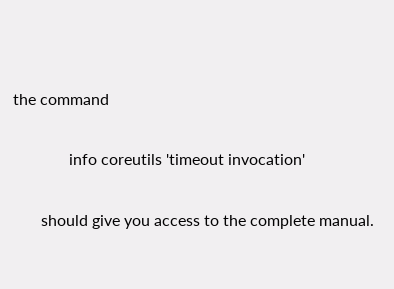the command

              info coreutils 'timeout invocation'

       should give you access to the complete manual.